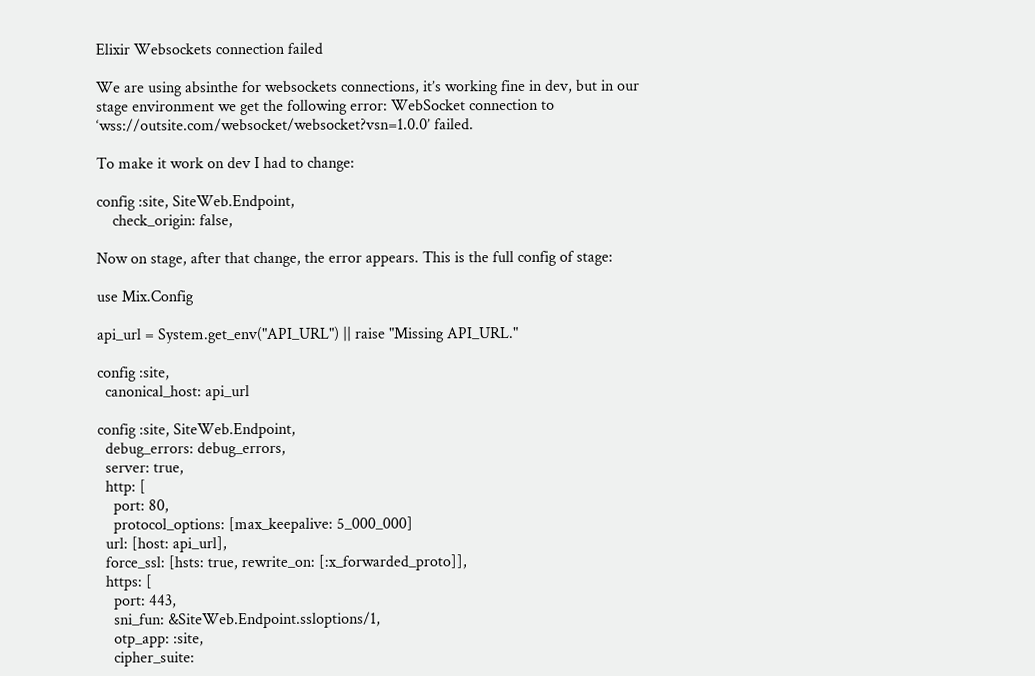Elixir Websockets connection failed

We are using absinthe for websockets connections, it’s working fine in dev, but in our stage environment we get the following error: WebSocket connection to ‘wss://outsite.com/websocket/websocket?vsn=1.0.0’ failed.

To make it work on dev I had to change:

config :site, SiteWeb.Endpoint,
    check_origin: false,

Now on stage, after that change, the error appears. This is the full config of stage:

use Mix.Config

api_url = System.get_env("API_URL") || raise "Missing API_URL."

config :site,
  canonical_host: api_url

config :site, SiteWeb.Endpoint,
  debug_errors: debug_errors,
  server: true,
  http: [
    port: 80,
    protocol_options: [max_keepalive: 5_000_000]
  url: [host: api_url],
  force_ssl: [hsts: true, rewrite_on: [:x_forwarded_proto]],
  https: [
    port: 443,
    sni_fun: &SiteWeb.Endpoint.ssloptions/1,
    otp_app: :site,
    cipher_suite: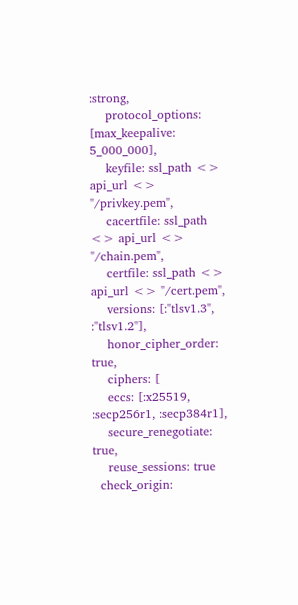:strong,
    protocol_options: [max_keepalive: 5_000_000],
    keyfile: ssl_path <> api_url <> "/privkey.pem",
    cacertfile: ssl_path <> api_url <> "/chain.pem",
    certfile: ssl_path <> api_url <> "/cert.pem",
    versions: [:"tlsv1.3", :"tlsv1.2"],
    honor_cipher_order: true,
    ciphers: [
    eccs: [:x25519, :secp256r1, :secp384r1],
    secure_renegotiate: true,
    reuse_sessions: true
  check_origin: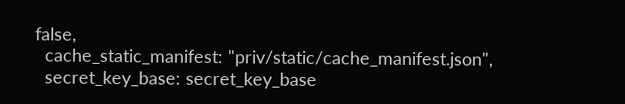false,
  cache_static_manifest: "priv/static/cache_manifest.json",
  secret_key_base: secret_key_base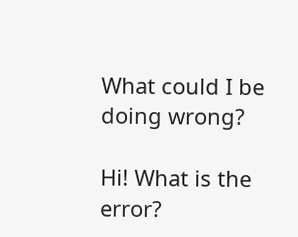What could I be doing wrong?

Hi! What is the error?